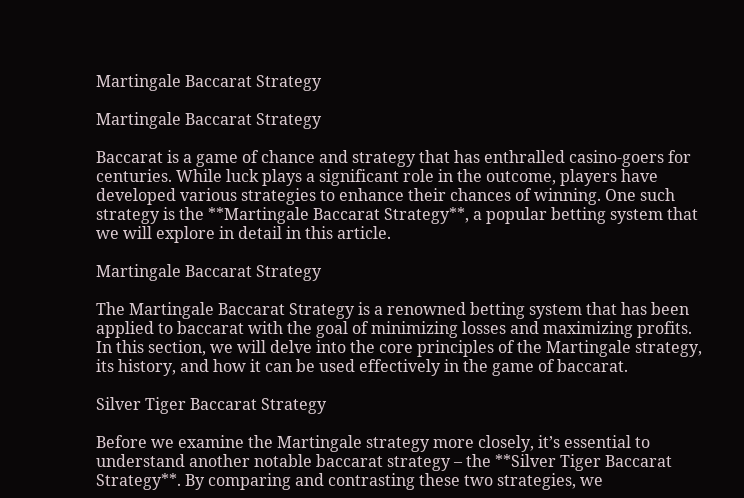Martingale Baccarat Strategy

Martingale Baccarat Strategy

Baccarat is a game of chance and strategy that has enthralled casino-goers for centuries. While luck plays a significant role in the outcome, players have developed various strategies to enhance their chances of winning. One such strategy is the **Martingale Baccarat Strategy**, a popular betting system that we will explore in detail in this article.

Martingale Baccarat Strategy

The Martingale Baccarat Strategy is a renowned betting system that has been applied to baccarat with the goal of minimizing losses and maximizing profits. In this section, we will delve into the core principles of the Martingale strategy, its history, and how it can be used effectively in the game of baccarat.

Silver Tiger Baccarat Strategy

Before we examine the Martingale strategy more closely, it’s essential to understand another notable baccarat strategy – the **Silver Tiger Baccarat Strategy**. By comparing and contrasting these two strategies, we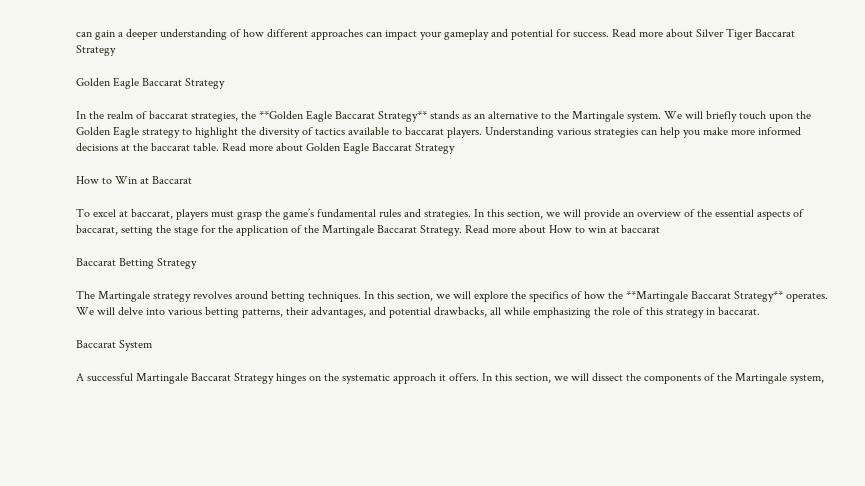can gain a deeper understanding of how different approaches can impact your gameplay and potential for success. Read more about Silver Tiger Baccarat Strategy

Golden Eagle Baccarat Strategy

In the realm of baccarat strategies, the **Golden Eagle Baccarat Strategy** stands as an alternative to the Martingale system. We will briefly touch upon the Golden Eagle strategy to highlight the diversity of tactics available to baccarat players. Understanding various strategies can help you make more informed decisions at the baccarat table. Read more about Golden Eagle Baccarat Strategy

How to Win at Baccarat

To excel at baccarat, players must grasp the game’s fundamental rules and strategies. In this section, we will provide an overview of the essential aspects of baccarat, setting the stage for the application of the Martingale Baccarat Strategy. Read more about How to win at baccarat

Baccarat Betting Strategy

The Martingale strategy revolves around betting techniques. In this section, we will explore the specifics of how the **Martingale Baccarat Strategy** operates. We will delve into various betting patterns, their advantages, and potential drawbacks, all while emphasizing the role of this strategy in baccarat.

Baccarat System

A successful Martingale Baccarat Strategy hinges on the systematic approach it offers. In this section, we will dissect the components of the Martingale system,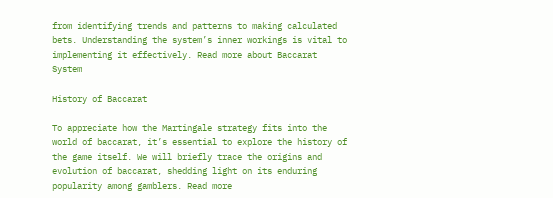from identifying trends and patterns to making calculated bets. Understanding the system’s inner workings is vital to implementing it effectively. Read more about Baccarat System

History of Baccarat

To appreciate how the Martingale strategy fits into the world of baccarat, it’s essential to explore the history of the game itself. We will briefly trace the origins and evolution of baccarat, shedding light on its enduring popularity among gamblers. Read more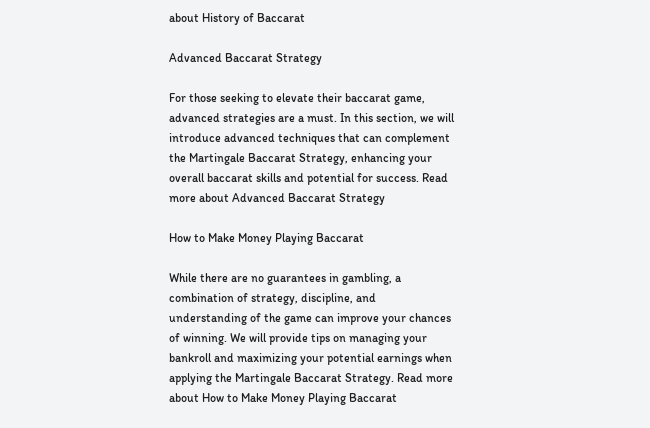about History of Baccarat

Advanced Baccarat Strategy

For those seeking to elevate their baccarat game, advanced strategies are a must. In this section, we will introduce advanced techniques that can complement the Martingale Baccarat Strategy, enhancing your overall baccarat skills and potential for success. Read more about Advanced Baccarat Strategy

How to Make Money Playing Baccarat

While there are no guarantees in gambling, a combination of strategy, discipline, and understanding of the game can improve your chances of winning. We will provide tips on managing your bankroll and maximizing your potential earnings when applying the Martingale Baccarat Strategy. Read more about How to Make Money Playing Baccarat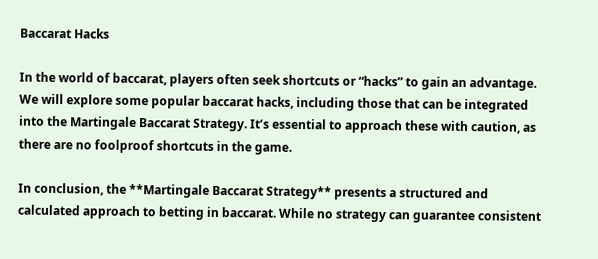Baccarat Hacks

In the world of baccarat, players often seek shortcuts or “hacks” to gain an advantage. We will explore some popular baccarat hacks, including those that can be integrated into the Martingale Baccarat Strategy. It’s essential to approach these with caution, as there are no foolproof shortcuts in the game.

In conclusion, the **Martingale Baccarat Strategy** presents a structured and calculated approach to betting in baccarat. While no strategy can guarantee consistent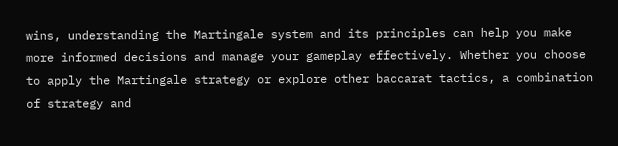wins, understanding the Martingale system and its principles can help you make more informed decisions and manage your gameplay effectively. Whether you choose to apply the Martingale strategy or explore other baccarat tactics, a combination of strategy and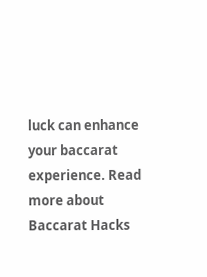luck can enhance your baccarat experience. Read more about Baccarat Hacks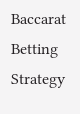Baccarat Betting Strategy